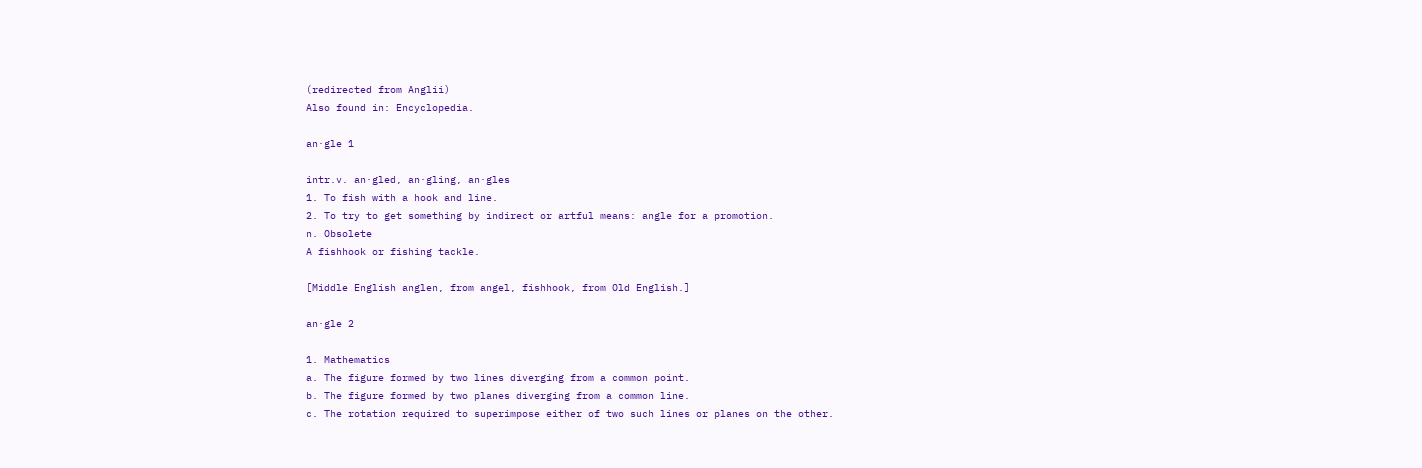(redirected from Anglii)
Also found in: Encyclopedia.

an·gle 1

intr.v. an·gled, an·gling, an·gles
1. To fish with a hook and line.
2. To try to get something by indirect or artful means: angle for a promotion.
n. Obsolete
A fishhook or fishing tackle.

[Middle English anglen, from angel, fishhook, from Old English.]

an·gle 2

1. Mathematics
a. The figure formed by two lines diverging from a common point.
b. The figure formed by two planes diverging from a common line.
c. The rotation required to superimpose either of two such lines or planes on the other.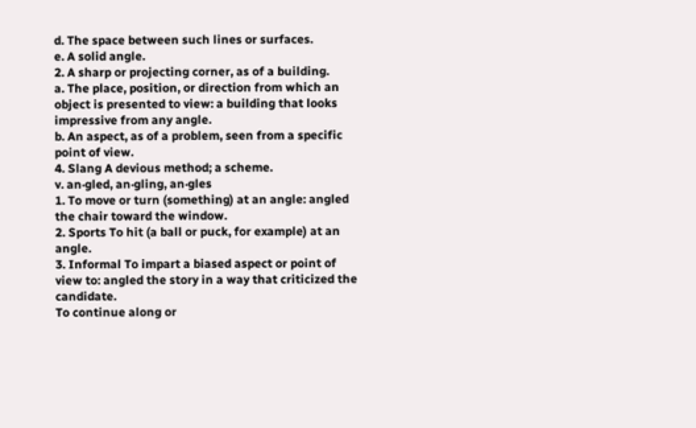d. The space between such lines or surfaces.
e. A solid angle.
2. A sharp or projecting corner, as of a building.
a. The place, position, or direction from which an object is presented to view: a building that looks impressive from any angle.
b. An aspect, as of a problem, seen from a specific point of view.
4. Slang A devious method; a scheme.
v. an·gled, an·gling, an·gles
1. To move or turn (something) at an angle: angled the chair toward the window.
2. Sports To hit (a ball or puck, for example) at an angle.
3. Informal To impart a biased aspect or point of view to: angled the story in a way that criticized the candidate.
To continue along or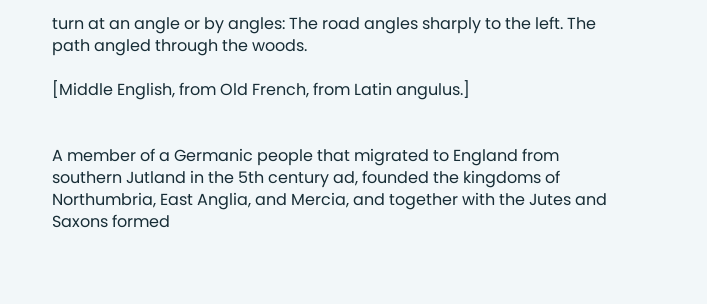turn at an angle or by angles: The road angles sharply to the left. The path angled through the woods.

[Middle English, from Old French, from Latin angulus.]


A member of a Germanic people that migrated to England from southern Jutland in the 5th century ad, founded the kingdoms of Northumbria, East Anglia, and Mercia, and together with the Jutes and Saxons formed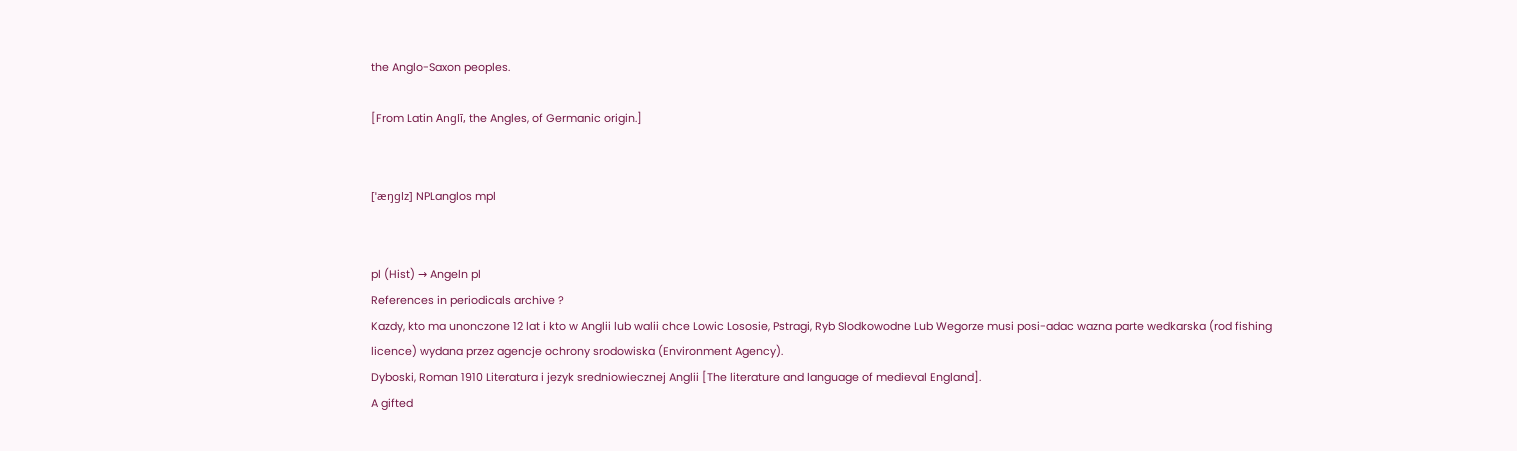the Anglo-Saxon peoples.

[From Latin Anglī, the Angles, of Germanic origin.]


[ˈæŋglz] NPLanglos mpl


pl (Hist) → Angeln pl
References in periodicals archive ?
Kazdy, kto ma unonczone 12 lat i kto w Anglii lub walii chce Lowic Lososie, Pstragi, Ryb Slodkowodne Lub Wegorze musi posi-adac wazna parte wedkarska (rod fishing licence) wydana przez agencje ochrony srodowiska (Environment Agency).
Dyboski, Roman 1910 Literatura i jezyk sredniowiecznej Anglii [The literature and language of medieval England].
A gifted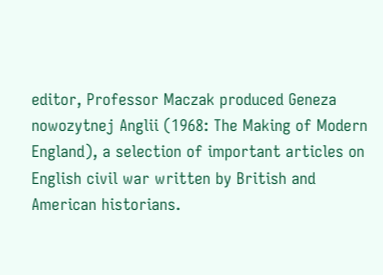editor, Professor Maczak produced Geneza nowozytnej Anglii (1968: The Making of Modern England), a selection of important articles on English civil war written by British and American historians.